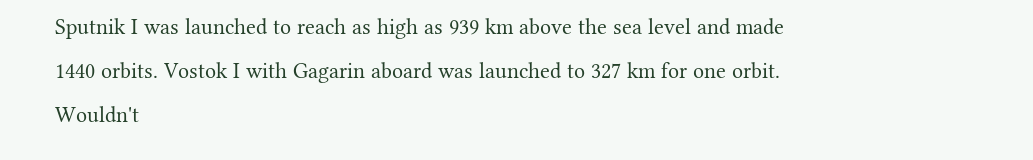Sputnik I was launched to reach as high as 939 km above the sea level and made 1440 orbits. Vostok I with Gagarin aboard was launched to 327 km for one orbit. Wouldn't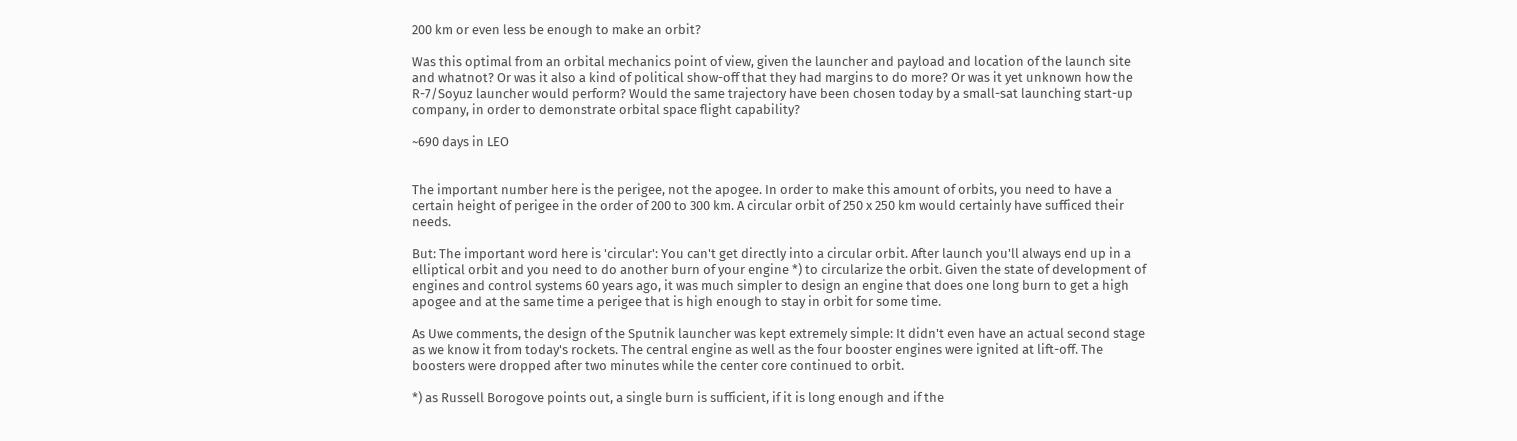200 km or even less be enough to make an orbit?

Was this optimal from an orbital mechanics point of view, given the launcher and payload and location of the launch site and whatnot? Or was it also a kind of political show-off that they had margins to do more? Or was it yet unknown how the R-7/Soyuz launcher would perform? Would the same trajectory have been chosen today by a small-sat launching start-up company, in order to demonstrate orbital space flight capability?

~690 days in LEO


The important number here is the perigee, not the apogee. In order to make this amount of orbits, you need to have a certain height of perigee in the order of 200 to 300 km. A circular orbit of 250 x 250 km would certainly have sufficed their needs.

But: The important word here is 'circular': You can't get directly into a circular orbit. After launch you'll always end up in a elliptical orbit and you need to do another burn of your engine *) to circularize the orbit. Given the state of development of engines and control systems 60 years ago, it was much simpler to design an engine that does one long burn to get a high apogee and at the same time a perigee that is high enough to stay in orbit for some time.

As Uwe comments, the design of the Sputnik launcher was kept extremely simple: It didn't even have an actual second stage as we know it from today's rockets. The central engine as well as the four booster engines were ignited at lift-off. The boosters were dropped after two minutes while the center core continued to orbit.

*) as Russell Borogove points out, a single burn is sufficient, if it is long enough and if the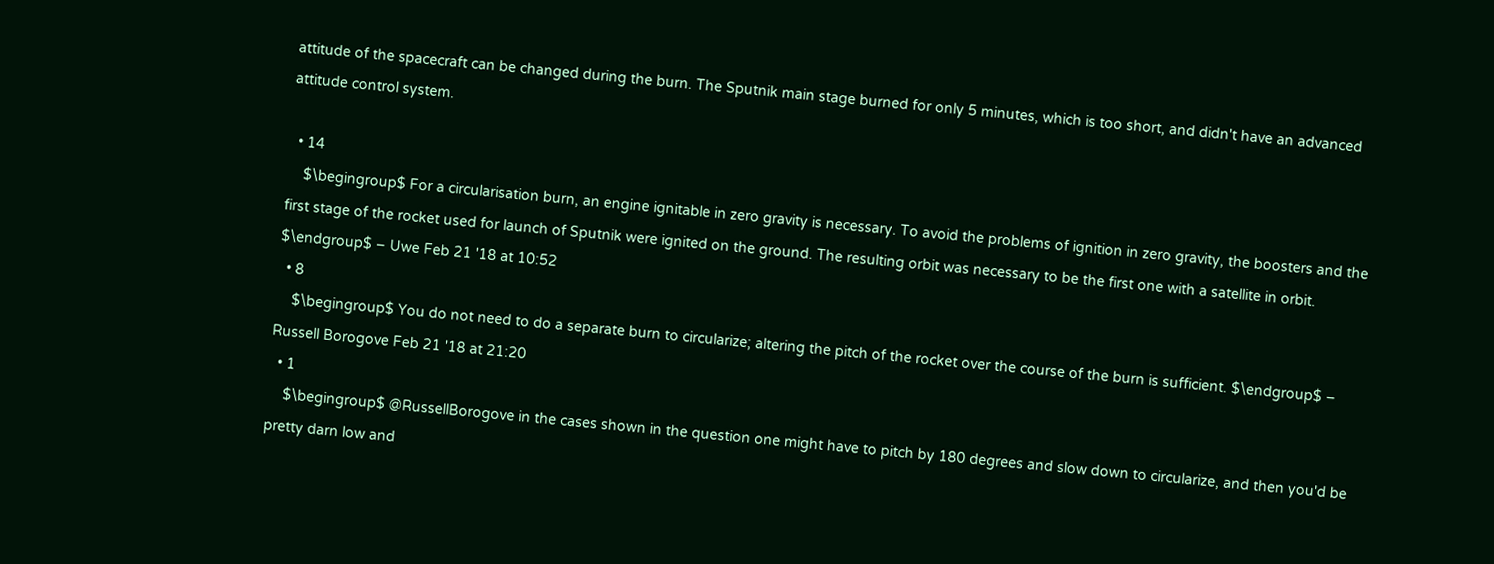attitude of the spacecraft can be changed during the burn. The Sputnik main stage burned for only 5 minutes, which is too short, and didn't have an advanced attitude control system.

  • 14
    $\begingroup$ For a circularisation burn, an engine ignitable in zero gravity is necessary. To avoid the problems of ignition in zero gravity, the boosters and the first stage of the rocket used for launch of Sputnik were ignited on the ground. The resulting orbit was necessary to be the first one with a satellite in orbit. $\endgroup$ – Uwe Feb 21 '18 at 10:52
  • 8
    $\begingroup$ You do not need to do a separate burn to circularize; altering the pitch of the rocket over the course of the burn is sufficient. $\endgroup$ – Russell Borogove Feb 21 '18 at 21:20
  • 1
    $\begingroup$ @RussellBorogove in the cases shown in the question one might have to pitch by 180 degrees and slow down to circularize, and then you'd be pretty darn low and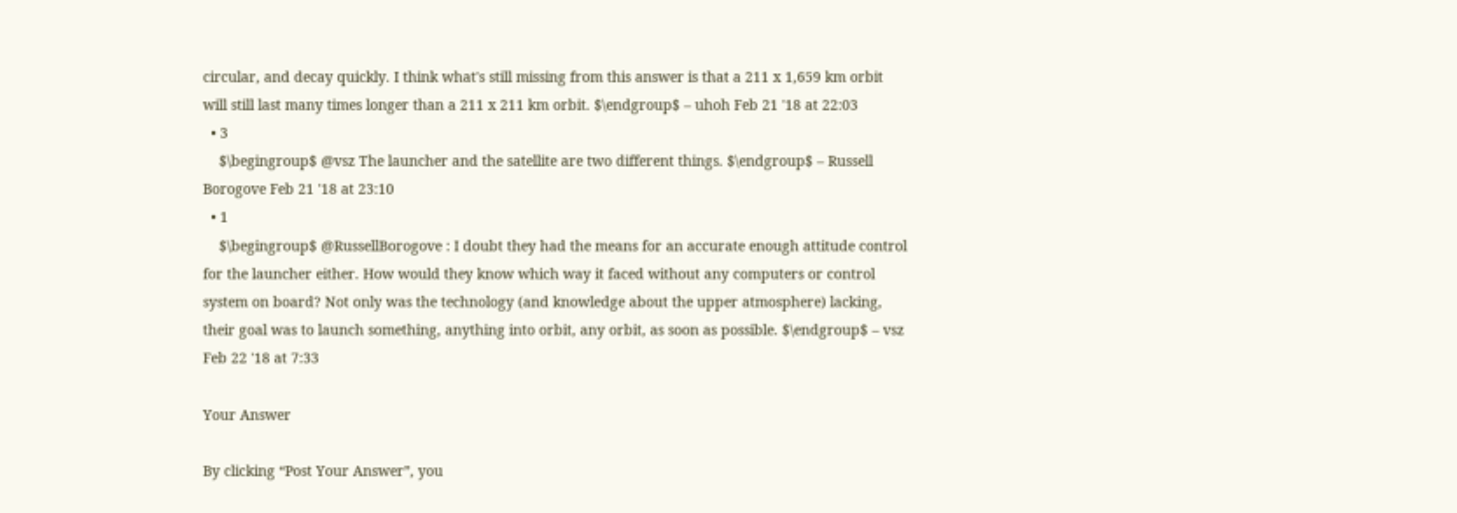circular, and decay quickly. I think what's still missing from this answer is that a 211 x 1,659 km orbit will still last many times longer than a 211 x 211 km orbit. $\endgroup$ – uhoh Feb 21 '18 at 22:03
  • 3
    $\begingroup$ @vsz The launcher and the satellite are two different things. $\endgroup$ – Russell Borogove Feb 21 '18 at 23:10
  • 1
    $\begingroup$ @RussellBorogove : I doubt they had the means for an accurate enough attitude control for the launcher either. How would they know which way it faced without any computers or control system on board? Not only was the technology (and knowledge about the upper atmosphere) lacking, their goal was to launch something, anything into orbit, any orbit, as soon as possible. $\endgroup$ – vsz Feb 22 '18 at 7:33

Your Answer

By clicking “Post Your Answer”, you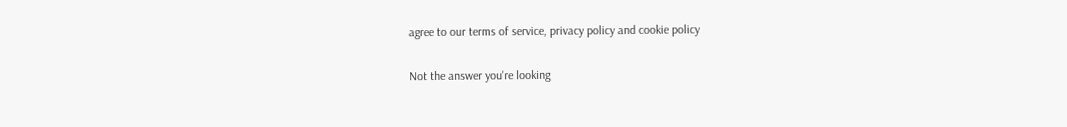agree to our terms of service, privacy policy and cookie policy

Not the answer you're looking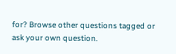for? Browse other questions tagged or ask your own question.